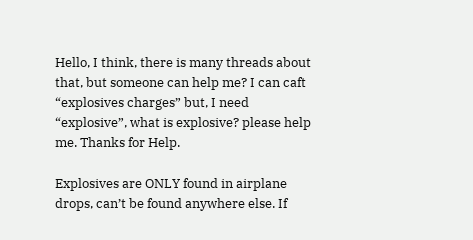Hello, I think, there is many threads about that, but someone can help me? I can caft “explosives charges” but, I need “explosive”, what is explosive? please help me. Thanks for Help.

Explosives are ONLY found in airplane drops, can’t be found anywhere else. If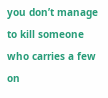you don’t manage to kill someone who carries a few on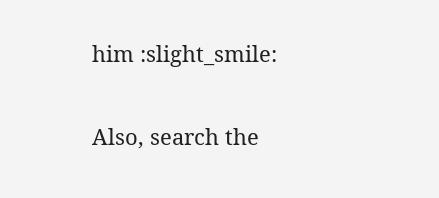him :slight_smile:

Also, search the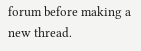forum before making a new thread.